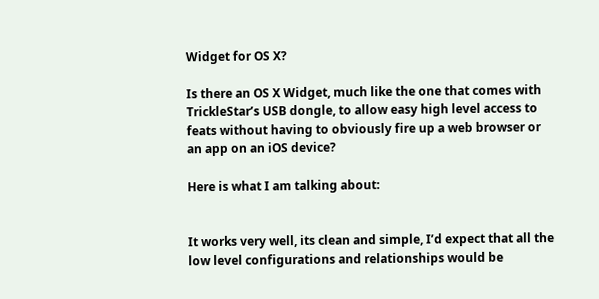Widget for OS X?

Is there an OS X Widget, much like the one that comes with TrickleStar’s USB dongle, to allow easy high level access to feats without having to obviously fire up a web browser or an app on an iOS device?

Here is what I am talking about:


It works very well, its clean and simple, I’d expect that all the low level configurations and relationships would be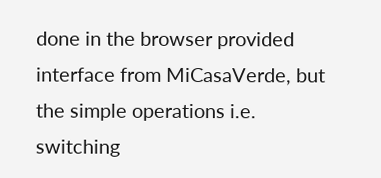done in the browser provided interface from MiCasaVerde, but the simple operations i.e. switching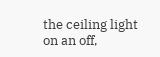the ceiling light on an off,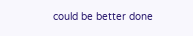could be better done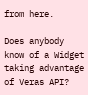from here.

Does anybody know of a Widget taking advantage of Veras API?